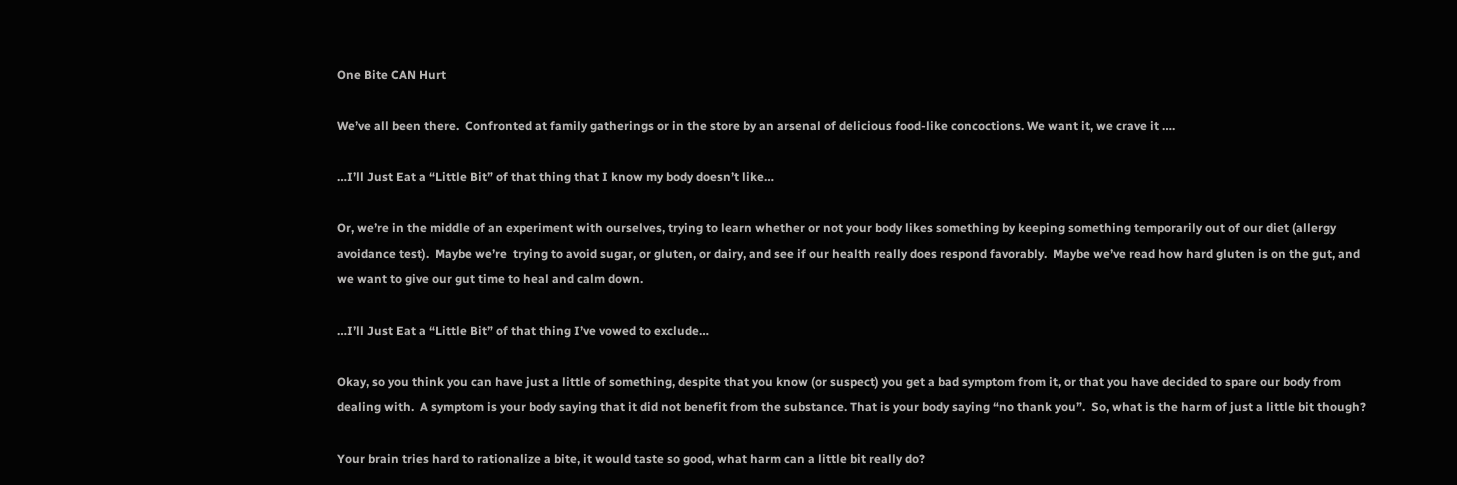One Bite CAN Hurt

We’ve all been there.  Confronted at family gatherings or in the store by an arsenal of delicious food-like concoctions. We want it, we crave it ….

…I’ll Just Eat a “Little Bit” of that thing that I know my body doesn’t like…

Or, we’re in the middle of an experiment with ourselves, trying to learn whether or not your body likes something by keeping something temporarily out of our diet (allergy avoidance test).  Maybe we’re  trying to avoid sugar, or gluten, or dairy, and see if our health really does respond favorably.  Maybe we’ve read how hard gluten is on the gut, and we want to give our gut time to heal and calm down.

…I’ll Just Eat a “Little Bit” of that thing I’ve vowed to exclude…

Okay, so you think you can have just a little of something, despite that you know (or suspect) you get a bad symptom from it, or that you have decided to spare our body from dealing with.  A symptom is your body saying that it did not benefit from the substance. That is your body saying “no thank you”.  So, what is the harm of just a little bit though?

Your brain tries hard to rationalize a bite, it would taste so good, what harm can a little bit really do?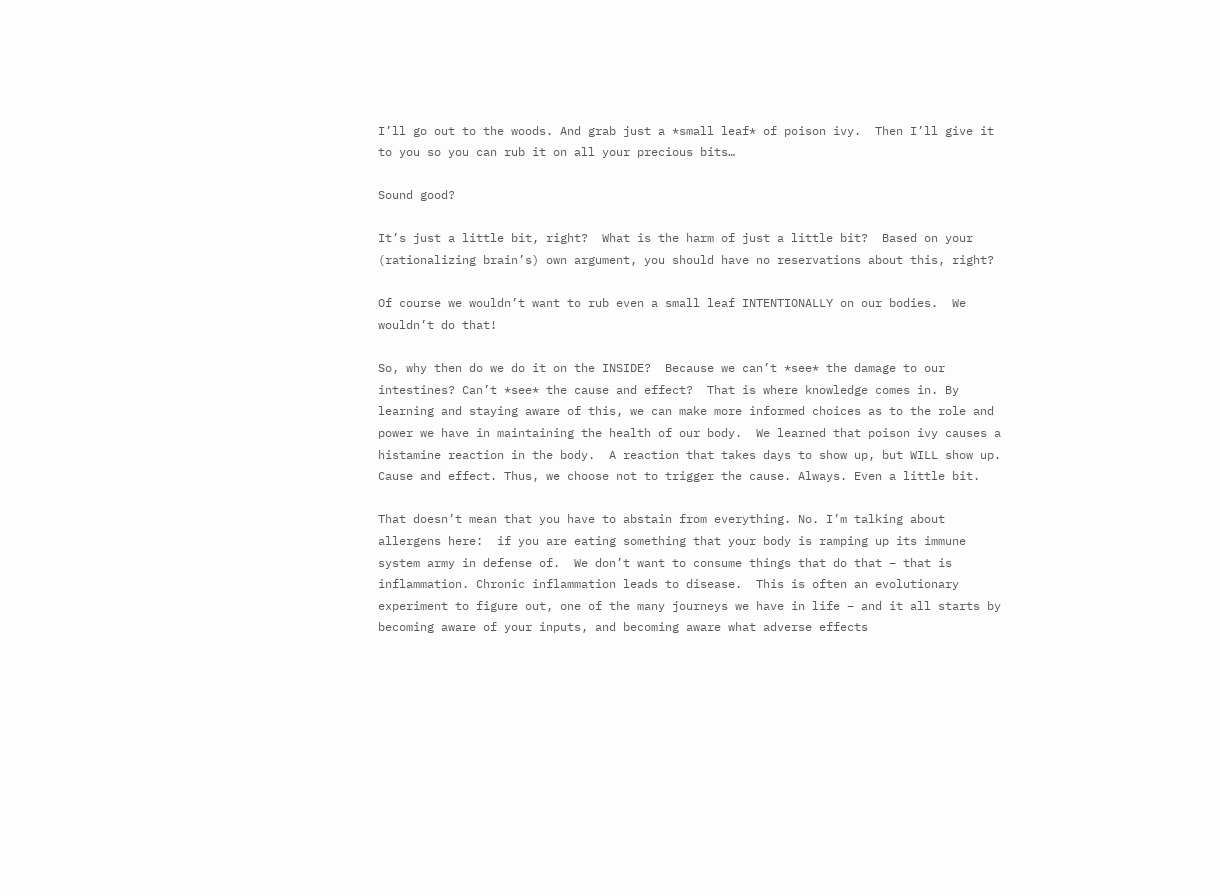I’ll go out to the woods. And grab just a *small leaf* of poison ivy.  Then I’ll give it to you so you can rub it on all your precious bits…

Sound good?

It’s just a little bit, right?  What is the harm of just a little bit?  Based on your (rationalizing brain’s) own argument, you should have no reservations about this, right?

Of course we wouldn’t want to rub even a small leaf INTENTIONALLY on our bodies.  We wouldn’t do that!

So, why then do we do it on the INSIDE?  Because we can’t *see* the damage to our intestines? Can’t *see* the cause and effect?  That is where knowledge comes in. By learning and staying aware of this, we can make more informed choices as to the role and power we have in maintaining the health of our body.  We learned that poison ivy causes a histamine reaction in the body.  A reaction that takes days to show up, but WILL show up. Cause and effect. Thus, we choose not to trigger the cause. Always. Even a little bit.

That doesn’t mean that you have to abstain from everything. No. I’m talking about allergens here:  if you are eating something that your body is ramping up its immune system army in defense of.  We don’t want to consume things that do that – that is inflammation. Chronic inflammation leads to disease.  This is often an evolutionary experiment to figure out, one of the many journeys we have in life – and it all starts by becoming aware of your inputs, and becoming aware what adverse effects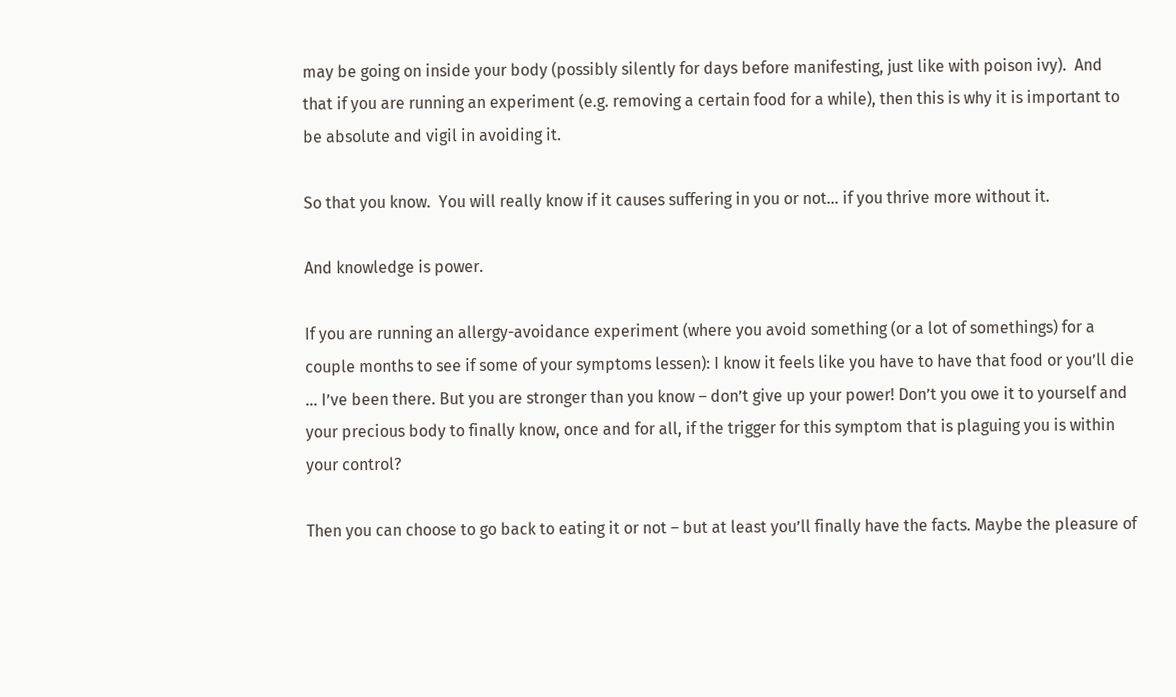may be going on inside your body (possibly silently for days before manifesting, just like with poison ivy).  And that if you are running an experiment (e.g. removing a certain food for a while), then this is why it is important to be absolute and vigil in avoiding it.

So that you know.  You will really know if it causes suffering in you or not… if you thrive more without it.

And knowledge is power.

If you are running an allergy-avoidance experiment (where you avoid something (or a lot of somethings) for a couple months to see if some of your symptoms lessen): I know it feels like you have to have that food or you’ll die … I’ve been there. But you are stronger than you know – don’t give up your power! Don’t you owe it to yourself and your precious body to finally know, once and for all, if the trigger for this symptom that is plaguing you is within your control?

Then you can choose to go back to eating it or not – but at least you’ll finally have the facts. Maybe the pleasure of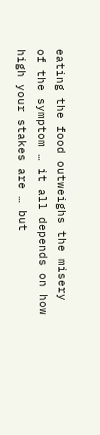eating the food outweighs the misery of the symptom … it all depends on how high your stakes are … but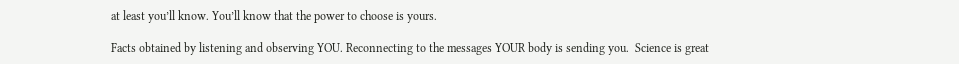at least you’ll know. You’ll know that the power to choose is yours.

Facts obtained by listening and observing YOU. Reconnecting to the messages YOUR body is sending you.  Science is great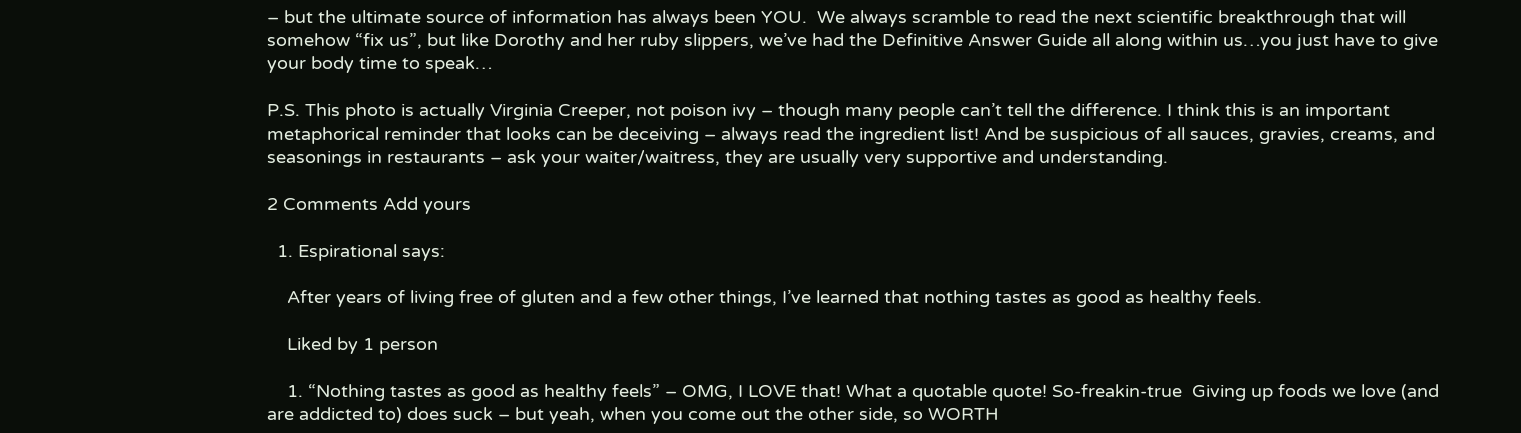– but the ultimate source of information has always been YOU.  We always scramble to read the next scientific breakthrough that will somehow “fix us”, but like Dorothy and her ruby slippers, we’ve had the Definitive Answer Guide all along within us…you just have to give your body time to speak…

P.S. This photo is actually Virginia Creeper, not poison ivy – though many people can’t tell the difference. I think this is an important metaphorical reminder that looks can be deceiving – always read the ingredient list! And be suspicious of all sauces, gravies, creams, and seasonings in restaurants – ask your waiter/waitress, they are usually very supportive and understanding.

2 Comments Add yours

  1. Espirational says:

    After years of living free of gluten and a few other things, I’ve learned that nothing tastes as good as healthy feels.

    Liked by 1 person

    1. “Nothing tastes as good as healthy feels” – OMG, I LOVE that! What a quotable quote! So-freakin-true  Giving up foods we love (and are addicted to) does suck – but yeah, when you come out the other side, so WORTH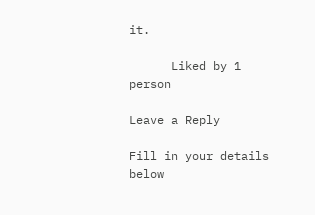it.

      Liked by 1 person

Leave a Reply

Fill in your details below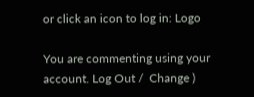or click an icon to log in: Logo

You are commenting using your account. Log Out /  Change )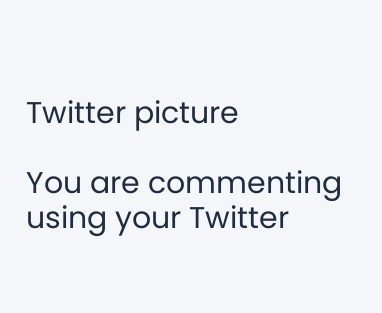Twitter picture

You are commenting using your Twitter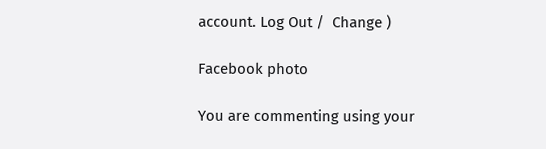account. Log Out /  Change )

Facebook photo

You are commenting using your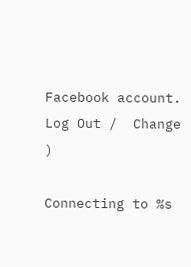Facebook account. Log Out /  Change )

Connecting to %s